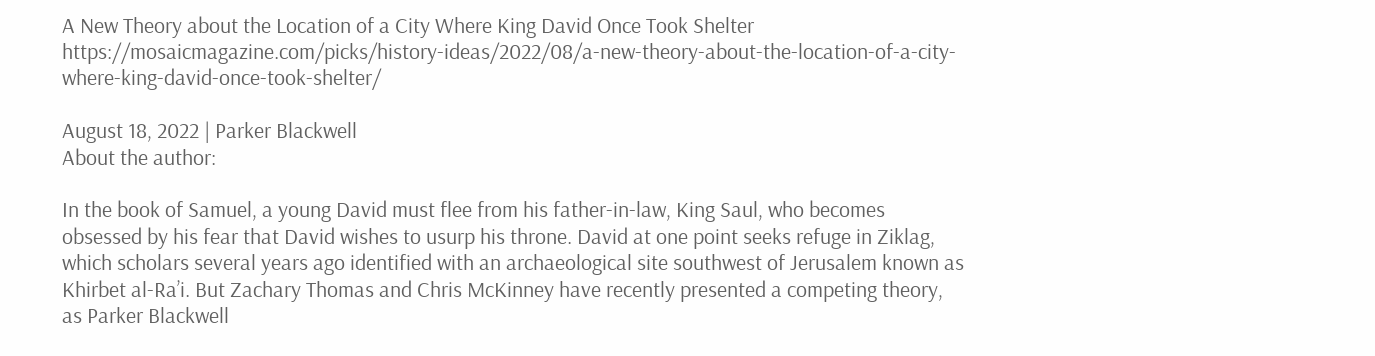A New Theory about the Location of a City Where King David Once Took Shelter https://mosaicmagazine.com/picks/history-ideas/2022/08/a-new-theory-about-the-location-of-a-city-where-king-david-once-took-shelter/

August 18, 2022 | Parker Blackwell
About the author:

In the book of Samuel, a young David must flee from his father-in-law, King Saul, who becomes obsessed by his fear that David wishes to usurp his throne. David at one point seeks refuge in Ziklag, which scholars several years ago identified with an archaeological site southwest of Jerusalem known as Khirbet al-Ra’i. But Zachary Thomas and Chris McKinney have recently presented a competing theory, as Parker Blackwell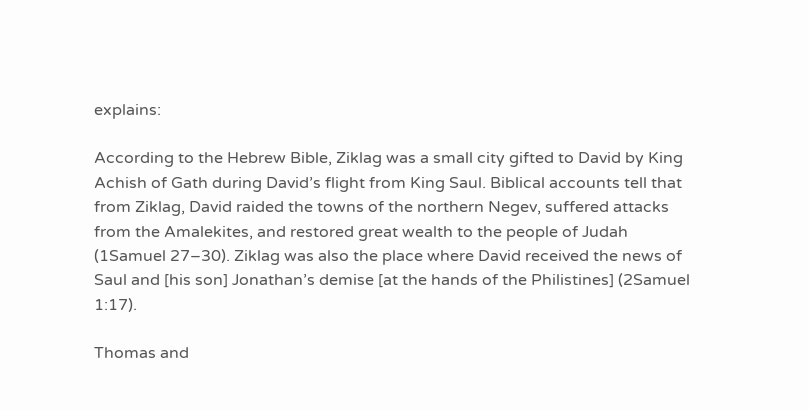explains:

According to the Hebrew Bible, Ziklag was a small city gifted to David by King Achish of Gath during David’s flight from King Saul. Biblical accounts tell that from Ziklag, David raided the towns of the northern Negev, suffered attacks from the Amalekites, and restored great wealth to the people of Judah (1Samuel 27–30). Ziklag was also the place where David received the news of Saul and [his son] Jonathan’s demise [at the hands of the Philistines] (2Samuel 1:17).

Thomas and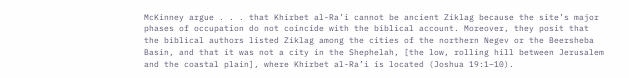McKinney argue . . . that Khirbet al-Ra’i cannot be ancient Ziklag because the site’s major phases of occupation do not coincide with the biblical account. Moreover, they posit that the biblical authors listed Ziklag among the cities of the northern Negev or the Beersheba Basin, and that it was not a city in the Shephelah, [the low, rolling hill between Jerusalem and the coastal plain], where Khirbet al-Ra’i is located (Joshua 19:1–10).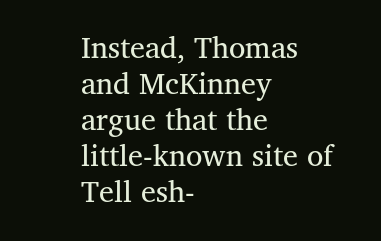Instead, Thomas and McKinney argue that the little-known site of Tell esh-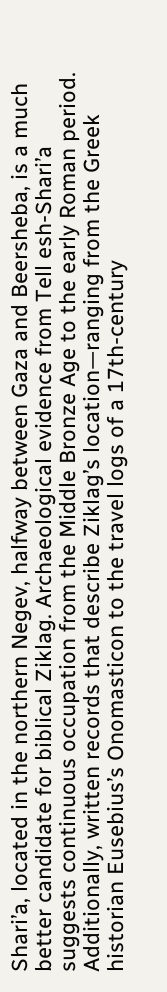Shari’a, located in the northern Negev, halfway between Gaza and Beersheba, is a much better candidate for biblical Ziklag. Archaeological evidence from Tell esh-Shari’a suggests continuous occupation from the Middle Bronze Age to the early Roman period. Additionally, written records that describe Ziklag’s location—ranging from the Greek historian Eusebius’s Onomasticon to the travel logs of a 17th-century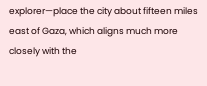explorer—place the city about fifteen miles east of Gaza, which aligns much more closely with the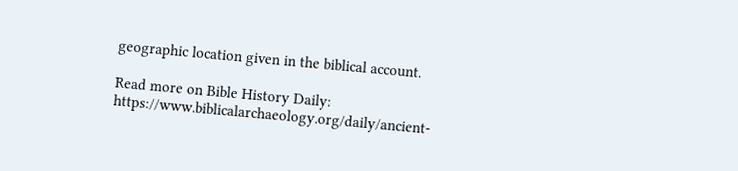geographic location given in the biblical account.

Read more on Bible History Daily: https://www.biblicalarchaeology.org/daily/ancient-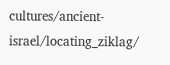cultures/ancient-israel/locating_ziklag/